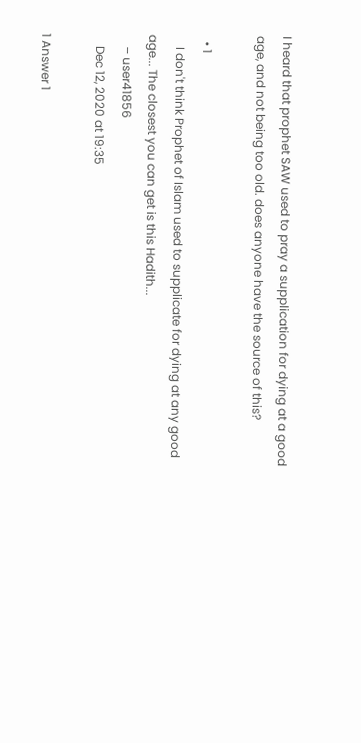I heard that prophet SAW used to pray a supplication for dying at a good age, and not being too old. does anyone have the source of this?

  • 1
    I don't think Prophet of Islam used to supplicate for dying at any good age... The closest you can get is this Hadith...
    – user41856
    Dec 12, 2020 at 19:35

1 Answer 1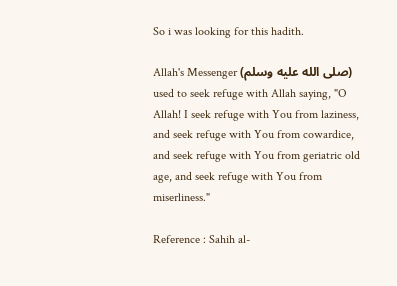So i was looking for this hadith.

Allah's Messenger (صلى الله عليه وسلم) used to seek refuge with Allah saying, "O Allah! I seek refuge with You from laziness, and seek refuge with You from cowardice, and seek refuge with You from geriatric old age, and seek refuge with You from miserliness."

Reference : Sahih al-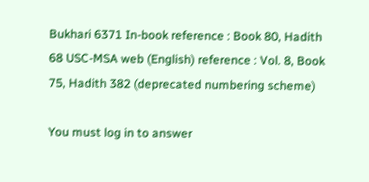Bukhari 6371 In-book reference : Book 80, Hadith 68 USC-MSA web (English) reference : Vol. 8, Book 75, Hadith 382 (deprecated numbering scheme)

You must log in to answer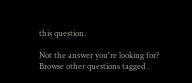this question.

Not the answer you're looking for? Browse other questions tagged .